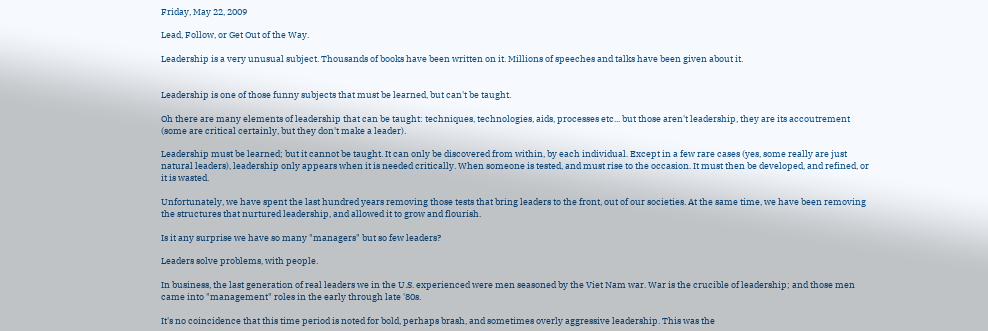Friday, May 22, 2009

Lead, Follow, or Get Out of the Way.

Leadership is a very unusual subject. Thousands of books have been written on it. Millions of speeches and talks have been given about it.


Leadership is one of those funny subjects that must be learned, but can't be taught.

Oh there are many elements of leadership that can be taught: techniques, technologies, aids, processes etc... but those aren't leadership, they are its accoutrement (some are critical certainly, but they don't make a leader).

Leadership must be learned; but it cannot be taught. It can only be discovered from within, by each individual. Except in a few rare cases (yes, some really are just natural leaders), leadership only appears when it is needed critically. When someone is tested, and must rise to the occasion. It must then be developed, and refined, or it is wasted.

Unfortunately, we have spent the last hundred years removing those tests that bring leaders to the front, out of our societies. At the same time, we have been removing the structures that nurtured leadership, and allowed it to grow and flourish.

Is it any surprise we have so many "managers" but so few leaders?

Leaders solve problems, with people.

In business, the last generation of real leaders we in the U.S. experienced were men seasoned by the Viet Nam war. War is the crucible of leadership; and those men came into "management" roles in the early through late '80s.

It's no coincidence that this time period is noted for bold, perhaps brash, and sometimes overly aggressive leadership. This was the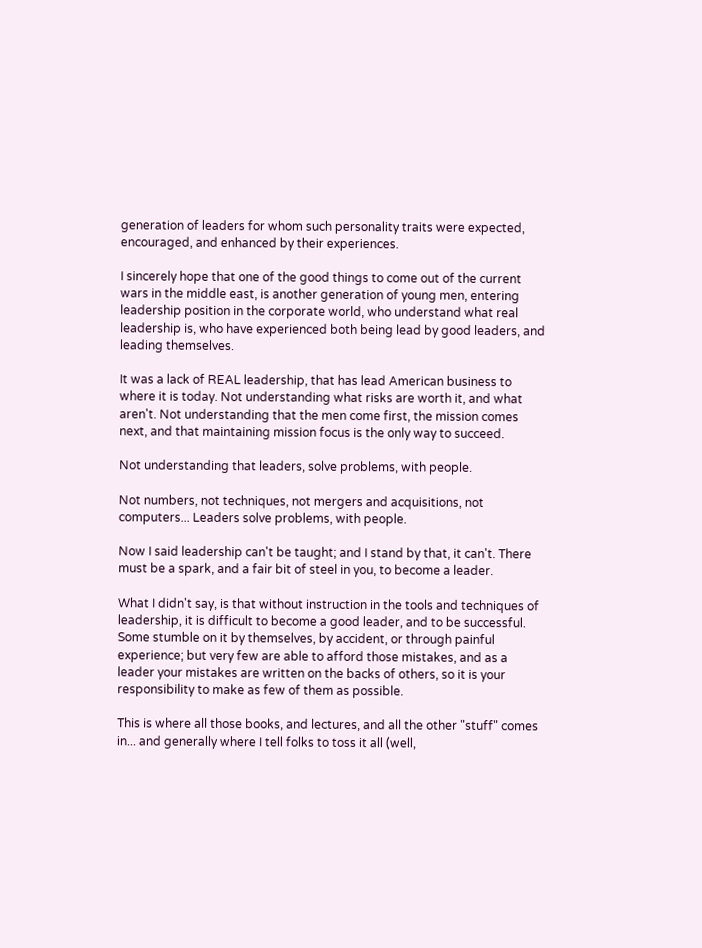generation of leaders for whom such personality traits were expected, encouraged, and enhanced by their experiences.

I sincerely hope that one of the good things to come out of the current wars in the middle east, is another generation of young men, entering leadership position in the corporate world, who understand what real leadership is, who have experienced both being lead by good leaders, and leading themselves.

It was a lack of REAL leadership, that has lead American business to where it is today. Not understanding what risks are worth it, and what aren't. Not understanding that the men come first, the mission comes next, and that maintaining mission focus is the only way to succeed.

Not understanding that leaders, solve problems, with people.

Not numbers, not techniques, not mergers and acquisitions, not computers... Leaders solve problems, with people.

Now I said leadership can't be taught; and I stand by that, it can't. There must be a spark, and a fair bit of steel in you, to become a leader.

What I didn't say, is that without instruction in the tools and techniques of leadership, it is difficult to become a good leader, and to be successful. Some stumble on it by themselves, by accident, or through painful experience; but very few are able to afford those mistakes, and as a leader your mistakes are written on the backs of others, so it is your responsibility to make as few of them as possible.

This is where all those books, and lectures, and all the other "stuff" comes in... and generally where I tell folks to toss it all (well,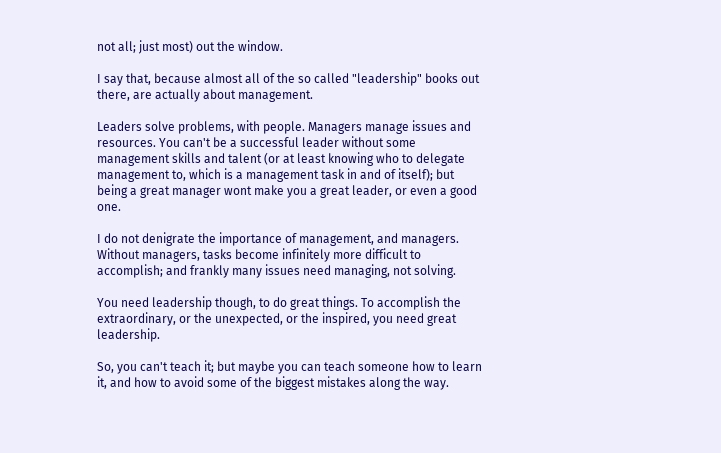not all; just most) out the window.

I say that, because almost all of the so called "leadership" books out there, are actually about management.

Leaders solve problems, with people. Managers manage issues and resources. You can't be a successful leader without some management skills and talent (or at least knowing who to delegate management to, which is a management task in and of itself); but being a great manager wont make you a great leader, or even a good one.

I do not denigrate the importance of management, and managers. Without managers, tasks become infinitely more difficult to accomplish; and frankly many issues need managing, not solving.

You need leadership though, to do great things. To accomplish the extraordinary, or the unexpected, or the inspired, you need great leadership.

So, you can't teach it; but maybe you can teach someone how to learn it, and how to avoid some of the biggest mistakes along the way.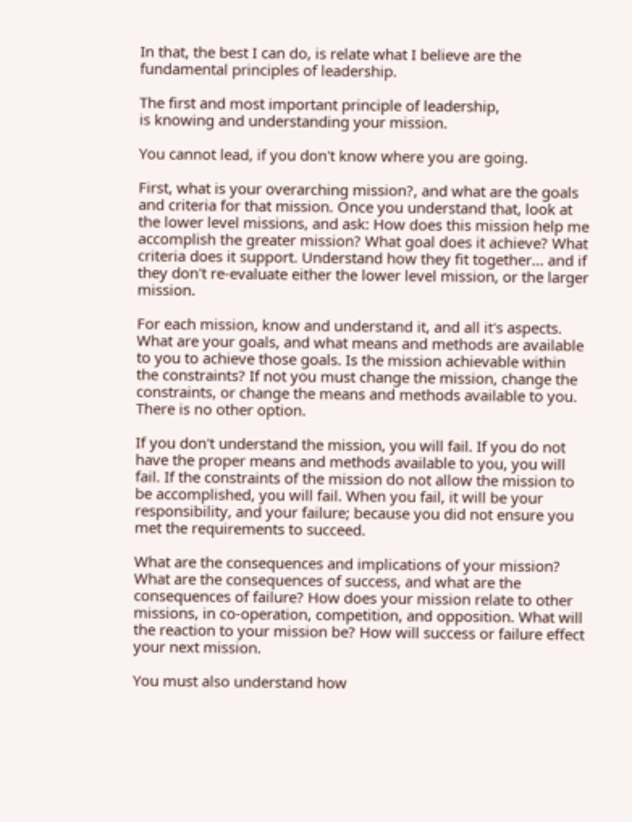In that, the best I can do, is relate what I believe are the fundamental principles of leadership.

The first and most important principle of leadership,
is knowing and understanding your mission.

You cannot lead, if you don't know where you are going.

First, what is your overarching mission?, and what are the goals and criteria for that mission. Once you understand that, look at the lower level missions, and ask: How does this mission help me accomplish the greater mission? What goal does it achieve? What criteria does it support. Understand how they fit together... and if they don't re-evaluate either the lower level mission, or the larger mission.

For each mission, know and understand it, and all it's aspects. What are your goals, and what means and methods are available to you to achieve those goals. Is the mission achievable within the constraints? If not you must change the mission, change the constraints, or change the means and methods available to you. There is no other option.

If you don't understand the mission, you will fail. If you do not have the proper means and methods available to you, you will fail. If the constraints of the mission do not allow the mission to be accomplished, you will fail. When you fail, it will be your responsibility, and your failure; because you did not ensure you met the requirements to succeed.

What are the consequences and implications of your mission? What are the consequences of success, and what are the consequences of failure? How does your mission relate to other missions, in co-operation, competition, and opposition. What will the reaction to your mission be? How will success or failure effect your next mission.

You must also understand how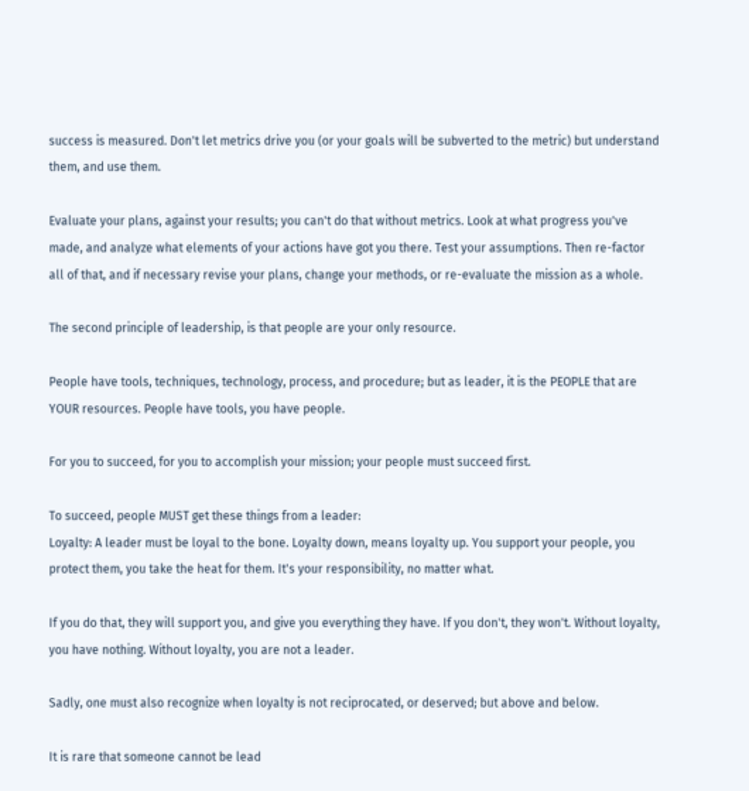success is measured. Don't let metrics drive you (or your goals will be subverted to the metric) but understand them, and use them.

Evaluate your plans, against your results; you can't do that without metrics. Look at what progress you've made, and analyze what elements of your actions have got you there. Test your assumptions. Then re-factor all of that, and if necessary revise your plans, change your methods, or re-evaluate the mission as a whole.

The second principle of leadership, is that people are your only resource.

People have tools, techniques, technology, process, and procedure; but as leader, it is the PEOPLE that are YOUR resources. People have tools, you have people.

For you to succeed, for you to accomplish your mission; your people must succeed first.

To succeed, people MUST get these things from a leader:
Loyalty: A leader must be loyal to the bone. Loyalty down, means loyalty up. You support your people, you protect them, you take the heat for them. It's your responsibility, no matter what.

If you do that, they will support you, and give you everything they have. If you don't, they won't. Without loyalty, you have nothing. Without loyalty, you are not a leader.

Sadly, one must also recognize when loyalty is not reciprocated, or deserved; but above and below.

It is rare that someone cannot be lead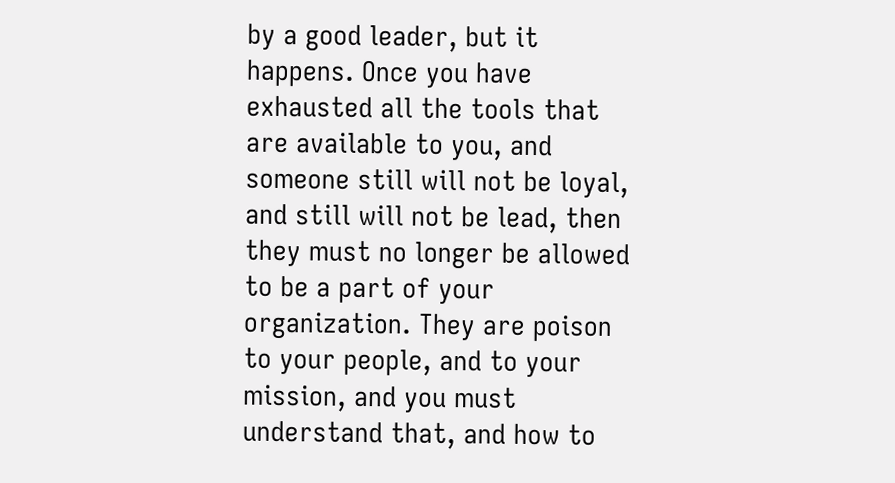by a good leader, but it happens. Once you have exhausted all the tools that are available to you, and someone still will not be loyal, and still will not be lead, then they must no longer be allowed to be a part of your organization. They are poison to your people, and to your mission, and you must understand that, and how to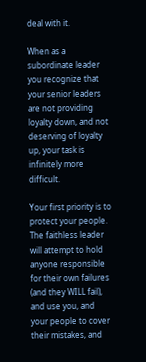deal with it.

When as a subordinate leader you recognize that your senior leaders are not providing loyalty down, and not deserving of loyalty up, your task is infinitely more difficult.

Your first priority is to protect your people. The faithless leader will attempt to hold anyone responsible for their own failures (and they WILL fail), and use you, and your people to cover their mistakes, and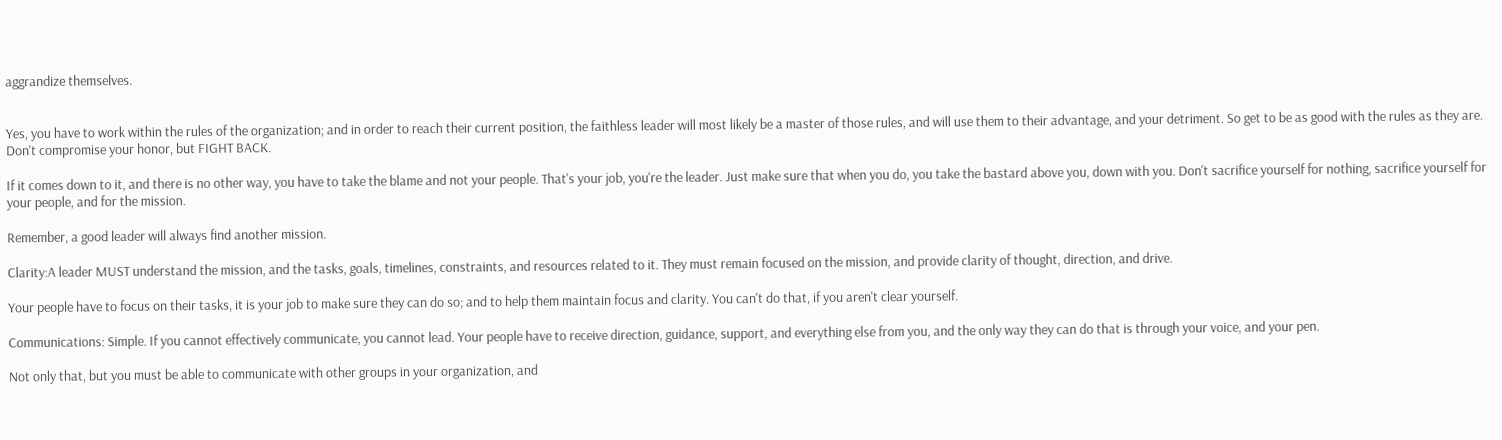aggrandize themselves.


Yes, you have to work within the rules of the organization; and in order to reach their current position, the faithless leader will most likely be a master of those rules, and will use them to their advantage, and your detriment. So get to be as good with the rules as they are. Don't compromise your honor, but FIGHT BACK.

If it comes down to it, and there is no other way, you have to take the blame and not your people. That's your job, you're the leader. Just make sure that when you do, you take the bastard above you, down with you. Don't sacrifice yourself for nothing, sacrifice yourself for your people, and for the mission.

Remember, a good leader will always find another mission.

Clarity:A leader MUST understand the mission, and the tasks, goals, timelines, constraints, and resources related to it. They must remain focused on the mission, and provide clarity of thought, direction, and drive.

Your people have to focus on their tasks, it is your job to make sure they can do so; and to help them maintain focus and clarity. You can't do that, if you aren't clear yourself.

Communications: Simple. If you cannot effectively communicate, you cannot lead. Your people have to receive direction, guidance, support, and everything else from you, and the only way they can do that is through your voice, and your pen.

Not only that, but you must be able to communicate with other groups in your organization, and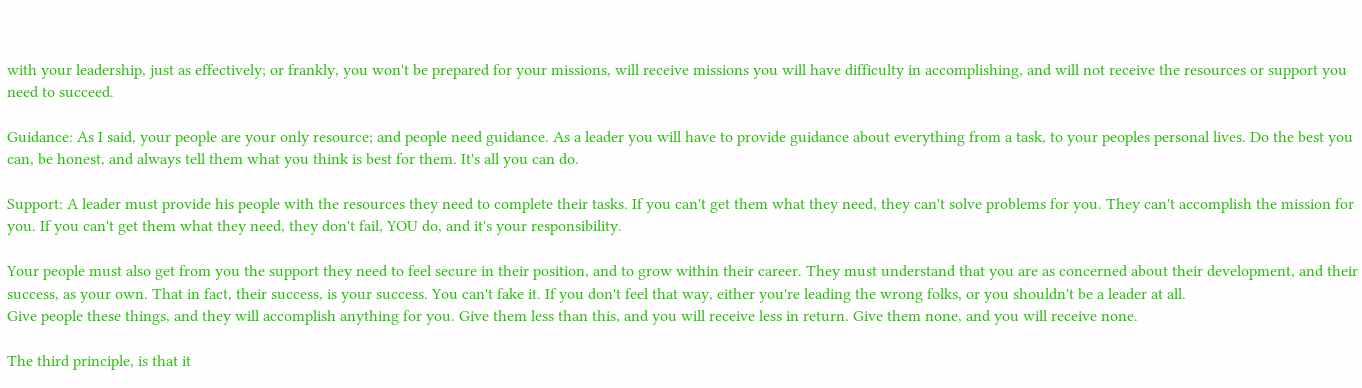with your leadership, just as effectively; or frankly, you won't be prepared for your missions, will receive missions you will have difficulty in accomplishing, and will not receive the resources or support you need to succeed.

Guidance: As I said, your people are your only resource; and people need guidance. As a leader you will have to provide guidance about everything from a task, to your peoples personal lives. Do the best you can, be honest, and always tell them what you think is best for them. It's all you can do.

Support: A leader must provide his people with the resources they need to complete their tasks. If you can't get them what they need, they can't solve problems for you. They can't accomplish the mission for you. If you can't get them what they need, they don't fail, YOU do, and it's your responsibility.

Your people must also get from you the support they need to feel secure in their position, and to grow within their career. They must understand that you are as concerned about their development, and their success, as your own. That in fact, their success, is your success. You can't fake it. If you don't feel that way, either you're leading the wrong folks, or you shouldn't be a leader at all.
Give people these things, and they will accomplish anything for you. Give them less than this, and you will receive less in return. Give them none, and you will receive none.

The third principle, is that it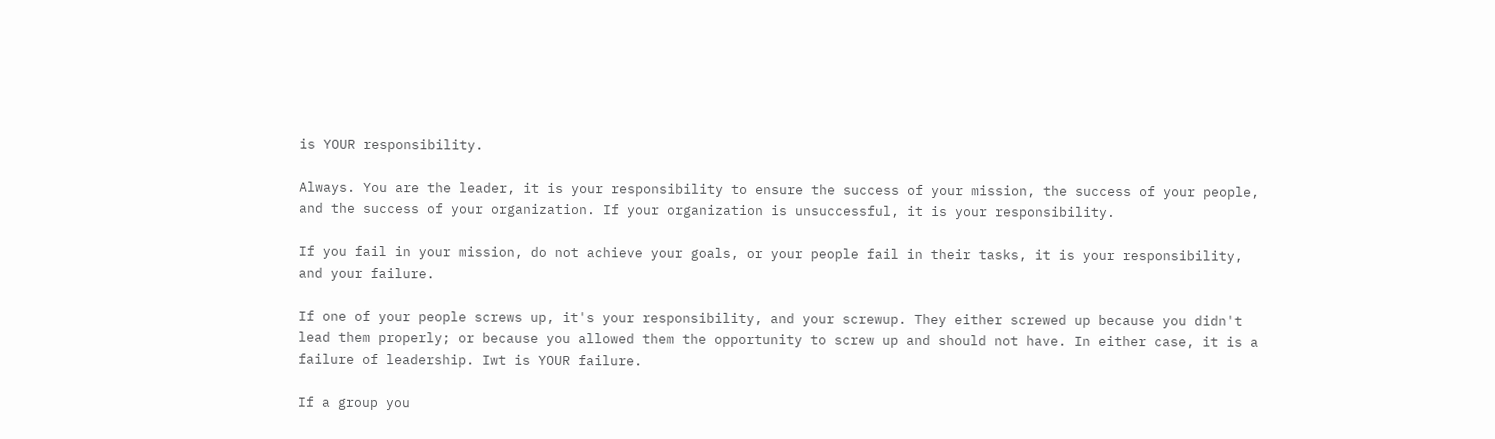is YOUR responsibility.

Always. You are the leader, it is your responsibility to ensure the success of your mission, the success of your people, and the success of your organization. If your organization is unsuccessful, it is your responsibility.

If you fail in your mission, do not achieve your goals, or your people fail in their tasks, it is your responsibility, and your failure.

If one of your people screws up, it's your responsibility, and your screwup. They either screwed up because you didn't lead them properly; or because you allowed them the opportunity to screw up and should not have. In either case, it is a failure of leadership. Iwt is YOUR failure.

If a group you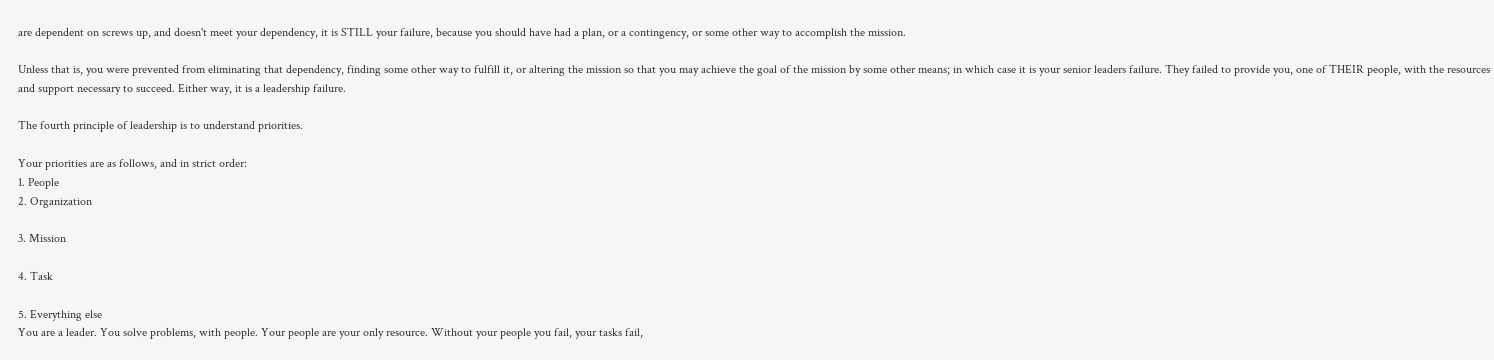are dependent on screws up, and doesn't meet your dependency, it is STILL your failure, because you should have had a plan, or a contingency, or some other way to accomplish the mission.

Unless that is, you were prevented from eliminating that dependency, finding some other way to fulfill it, or altering the mission so that you may achieve the goal of the mission by some other means; in which case it is your senior leaders failure. They failed to provide you, one of THEIR people, with the resources and support necessary to succeed. Either way, it is a leadership failure.

The fourth principle of leadership is to understand priorities.

Your priorities are as follows, and in strict order:
1. People
2. Organization

3. Mission

4. Task

5. Everything else
You are a leader. You solve problems, with people. Your people are your only resource. Without your people you fail, your tasks fail,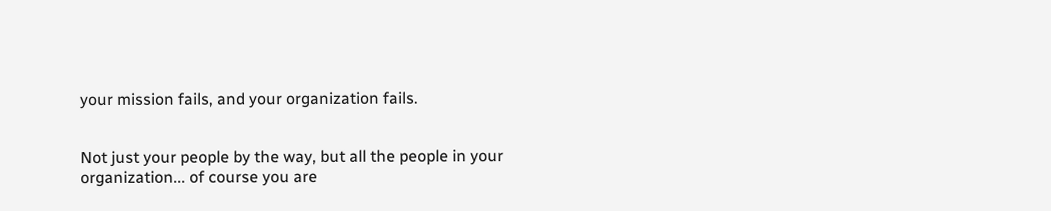your mission fails, and your organization fails.


Not just your people by the way, but all the people in your organization... of course you are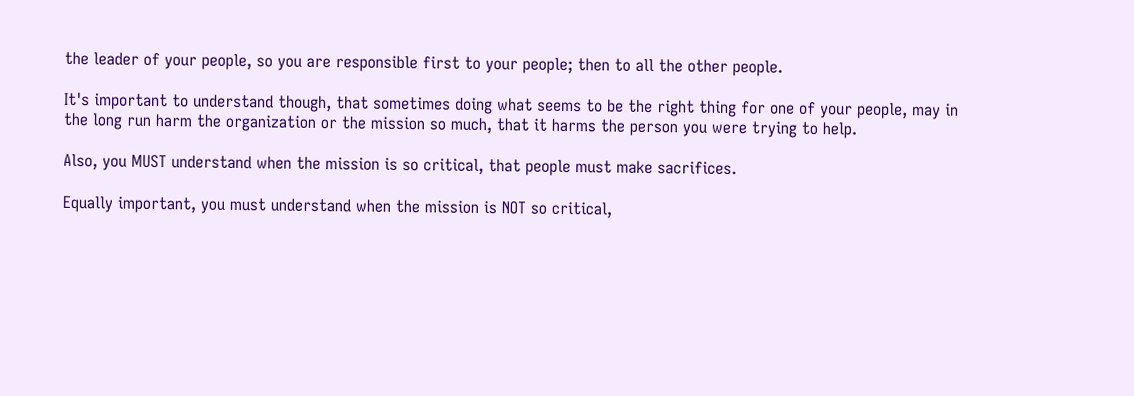the leader of your people, so you are responsible first to your people; then to all the other people.

It's important to understand though, that sometimes doing what seems to be the right thing for one of your people, may in the long run harm the organization or the mission so much, that it harms the person you were trying to help.

Also, you MUST understand when the mission is so critical, that people must make sacrifices.

Equally important, you must understand when the mission is NOT so critical,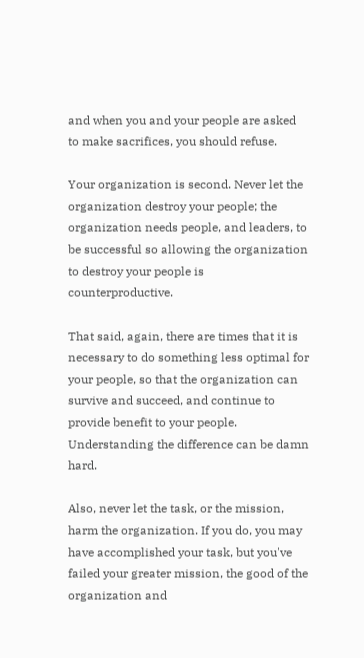and when you and your people are asked to make sacrifices, you should refuse.

Your organization is second. Never let the organization destroy your people; the organization needs people, and leaders, to be successful so allowing the organization to destroy your people is counterproductive.

That said, again, there are times that it is necessary to do something less optimal for your people, so that the organization can survive and succeed, and continue to provide benefit to your people. Understanding the difference can be damn hard.

Also, never let the task, or the mission, harm the organization. If you do, you may have accomplished your task, but you've failed your greater mission, the good of the organization and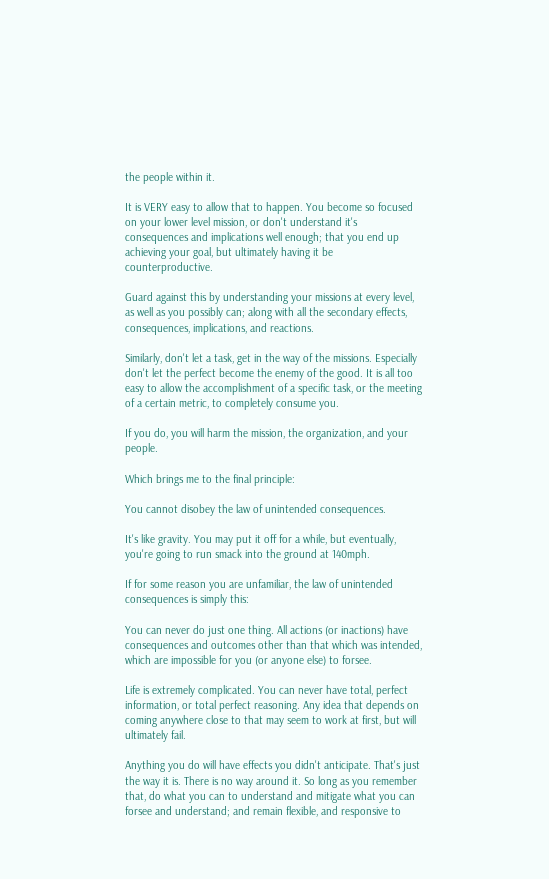the people within it.

It is VERY easy to allow that to happen. You become so focused on your lower level mission, or don't understand it's consequences and implications well enough; that you end up achieving your goal, but ultimately having it be counterproductive.

Guard against this by understanding your missions at every level, as well as you possibly can; along with all the secondary effects, consequences, implications, and reactions.

Similarly, don't let a task, get in the way of the missions. Especially don't let the perfect become the enemy of the good. It is all too easy to allow the accomplishment of a specific task, or the meeting of a certain metric, to completely consume you.

If you do, you will harm the mission, the organization, and your people.

Which brings me to the final principle:

You cannot disobey the law of unintended consequences.

It's like gravity. You may put it off for a while, but eventually, you're going to run smack into the ground at 140mph.

If for some reason you are unfamiliar, the law of unintended consequences is simply this:

You can never do just one thing. All actions (or inactions) have consequences and outcomes other than that which was intended, which are impossible for you (or anyone else) to forsee.

Life is extremely complicated. You can never have total, perfect information, or total perfect reasoning. Any idea that depends on coming anywhere close to that may seem to work at first, but will ultimately fail.

Anything you do will have effects you didn't anticipate. That's just the way it is. There is no way around it. So long as you remember that, do what you can to understand and mitigate what you can forsee and understand; and remain flexible, and responsive to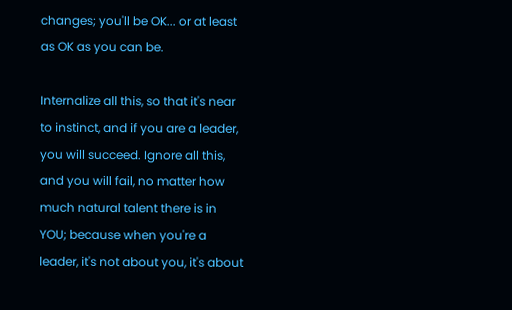changes; you'll be OK... or at least as OK as you can be.

Internalize all this, so that it's near to instinct, and if you are a leader, you will succeed. Ignore all this, and you will fail, no matter how much natural talent there is in YOU; because when you're a leader, it's not about you, it's about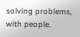solving problems, with people.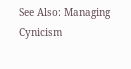See Also: Managing Cynicism